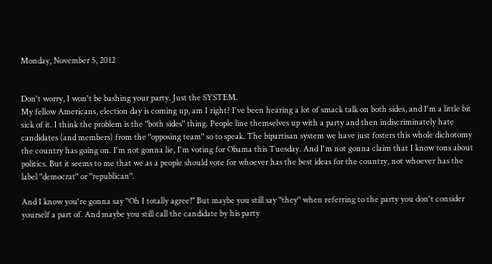Monday, November 5, 2012


Don't worry, I won't be bashing your party. Just the SYSTEM.
My fellow Americans, election day is coming up, am I right? I've been hearing a lot of smack talk on both sides, and I'm a little bit sick of it. I think the problem is the "both sides" thing. People line themselves up with a party and then indiscriminately hate candidates (and members) from the "opposing team" so to speak. The bipartisan system we have just fosters this whole dichotomy the country has going on. I'm not gonna lie, I'm voting for Obama this Tuesday. And I'm not gonna claim that I know tons about politics. But it seems to me that we as a people should vote for whoever has the best ideas for the country, not whoever has the label "democrat" or "republican".

And I know you're gonna say "Oh I totally agree!" But maybe you still say "they" when referring to the party you don't consider yourself a part of. And maybe you still call the candidate by his party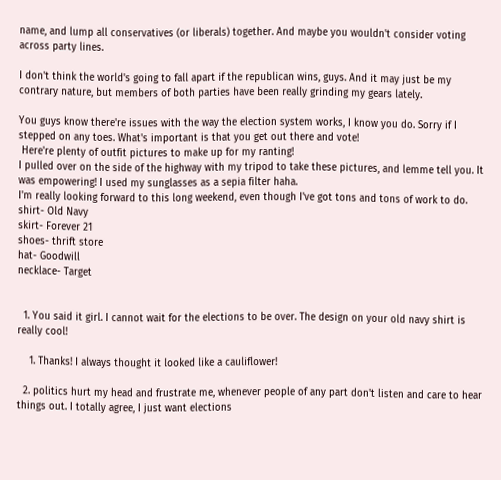name, and lump all conservatives (or liberals) together. And maybe you wouldn't consider voting across party lines.

I don't think the world's going to fall apart if the republican wins, guys. And it may just be my contrary nature, but members of both parties have been really grinding my gears lately.

You guys know there're issues with the way the election system works, I know you do. Sorry if I stepped on any toes. What's important is that you get out there and vote!
 Here're plenty of outfit pictures to make up for my ranting!
I pulled over on the side of the highway with my tripod to take these pictures, and lemme tell you. It was empowering! I used my sunglasses as a sepia filter haha.
I'm really looking forward to this long weekend, even though I've got tons and tons of work to do.
shirt- Old Navy
skirt- Forever 21
shoes- thrift store
hat- Goodwill
necklace- Target


  1. You said it girl. I cannot wait for the elections to be over. The design on your old navy shirt is really cool!

    1. Thanks! I always thought it looked like a cauliflower!

  2. politics hurt my head and frustrate me, whenever people of any part don't listen and care to hear things out. I totally agree, I just want elections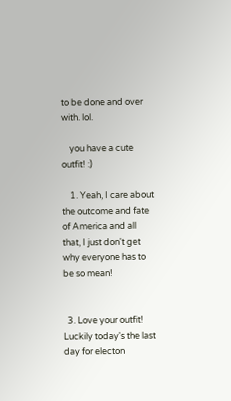to be done and over with. lol.

    you have a cute outfit! :)

    1. Yeah, I care about the outcome and fate of America and all that, I just don't get why everyone has to be so mean!


  3. Love your outfit! Luckily today's the last day for electon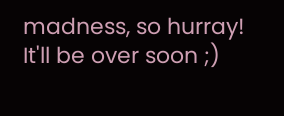madness, so hurray! It'll be over soon ;)